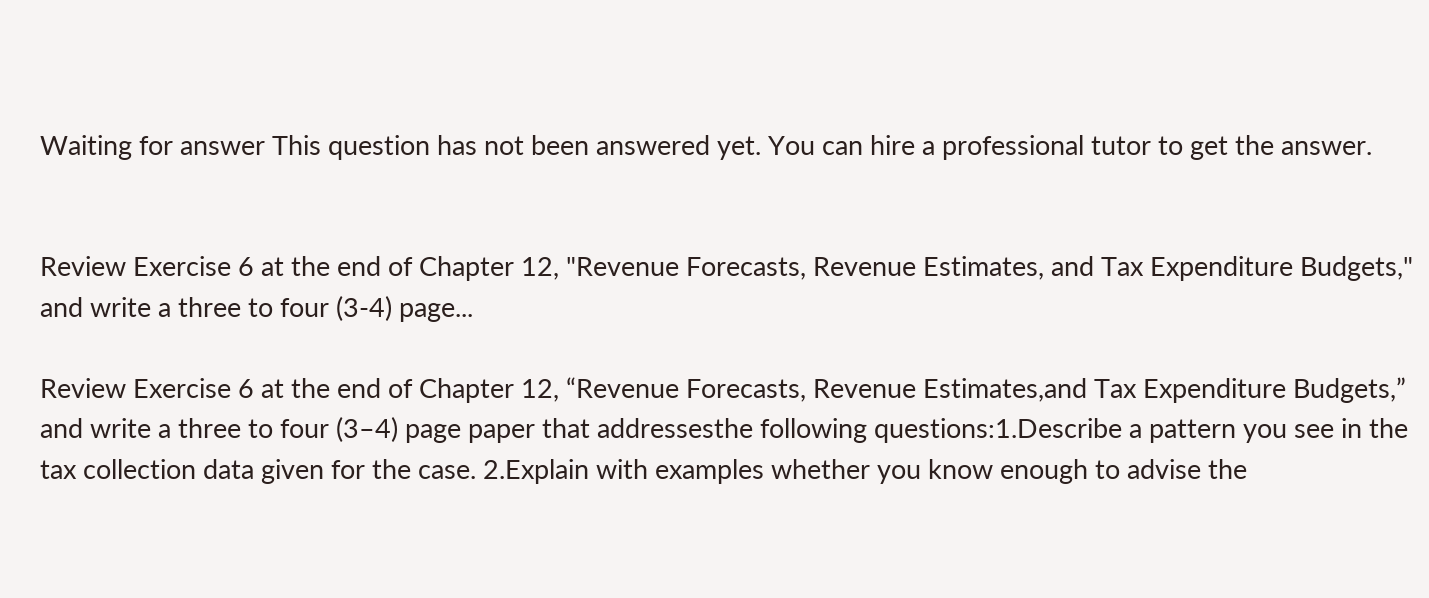Waiting for answer This question has not been answered yet. You can hire a professional tutor to get the answer.


Review Exercise 6 at the end of Chapter 12, "Revenue Forecasts, Revenue Estimates, and Tax Expenditure Budgets," and write a three to four (3-4) page...

Review Exercise 6 at the end of Chapter 12, “Revenue Forecasts, Revenue Estimates,and Tax Expenditure Budgets,” and write a three to four (3–4) page paper that addressesthe following questions:1.Describe a pattern you see in the tax collection data given for the case. 2.Explain with examples whether you know enough to advise the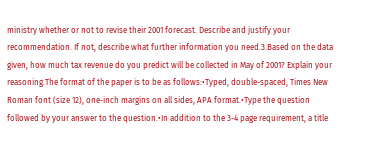ministry whether or not to revise their 2001 forecast. Describe and justify your recommendation. If not, describe what further information you need.3.Based on the data given, how much tax revenue do you predict will be collected in May of 2001? Explain your reasoning.The format of the paper is to be as follows:•Typed, double-spaced, Times New Roman font (size 12), one-inch margins on all sides, APA format.•Type the question followed by your answer to the question.•In addition to the 3-4 page requirement, a title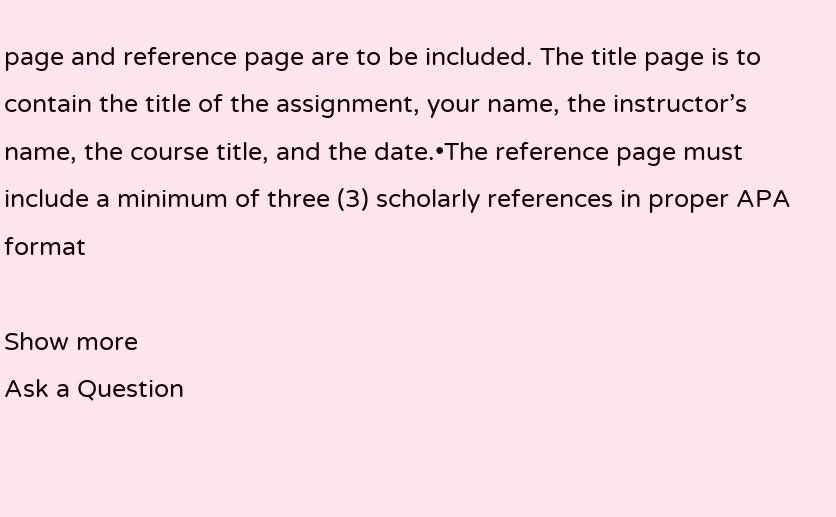page and reference page are to be included. The title page is to contain the title of the assignment, your name, the instructor’s name, the course title, and the date.•The reference page must include a minimum of three (3) scholarly references in proper APA format

Show more
Ask a Question